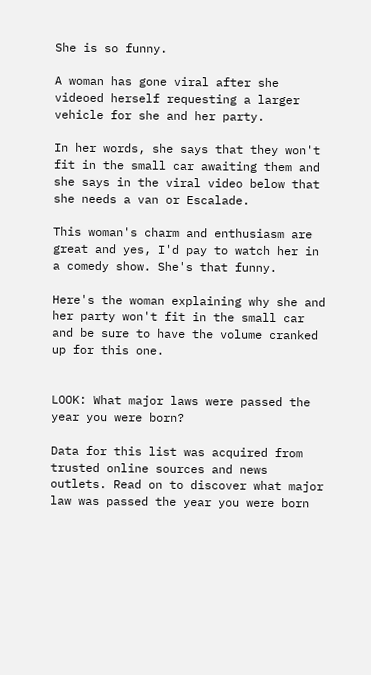She is so funny.

A woman has gone viral after she videoed herself requesting a larger vehicle for she and her party.

In her words, she says that they won't fit in the small car awaiting them and she says in the viral video below that she needs a van or Escalade.

This woman's charm and enthusiasm are great and yes, I'd pay to watch her in a comedy show. She's that funny.

Here's the woman explaining why she and her party won't fit in the small car and be sure to have the volume cranked up for this one.


LOOK: What major laws were passed the year you were born?

Data for this list was acquired from trusted online sources and news outlets. Read on to discover what major law was passed the year you were born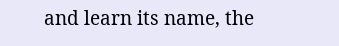and learn its name, the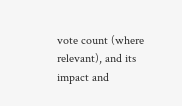vote count (where relevant), and its impact and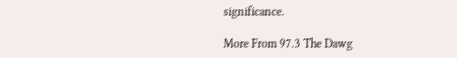significance.

More From 97.3 The Dawg